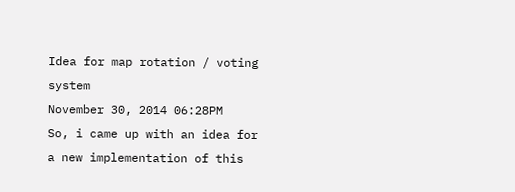Idea for map rotation / voting system
November 30, 2014 06:28PM
So, i came up with an idea for a new implementation of this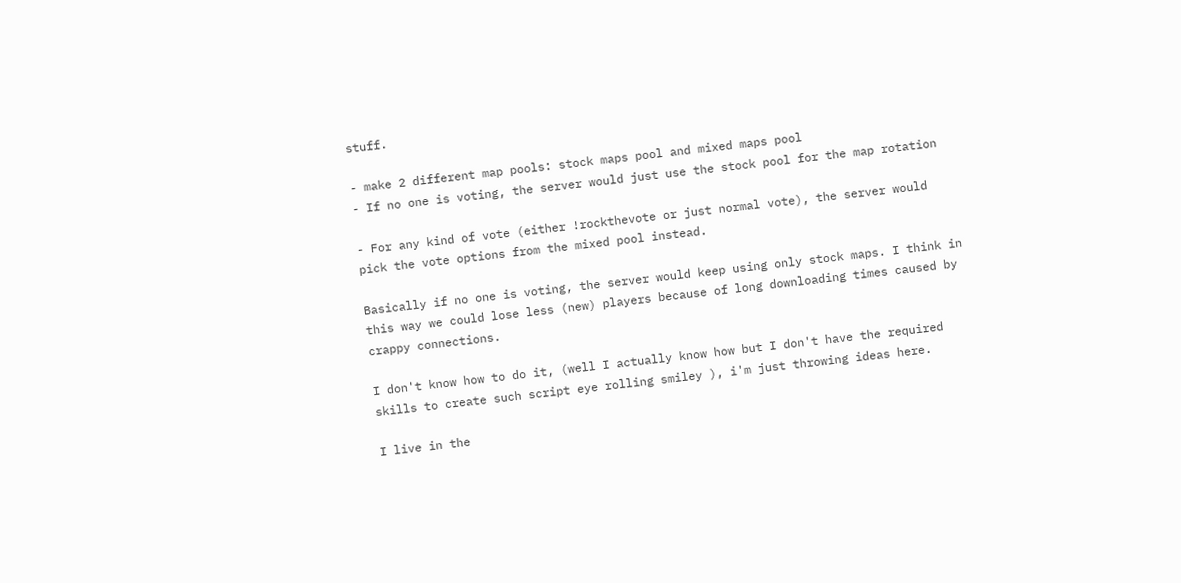stuff.

- make 2 different map pools: stock maps pool and mixed maps pool
- If no one is voting, the server would just use the stock pool for the map rotation

- For any kind of vote (either !rockthevote or just normal vote), the server would pick the vote options from the mixed pool instead.

Basically if no one is voting, the server would keep using only stock maps. I think in this way we could lose less (new) players because of long downloading times caused by crappy connections.

I don't know how to do it, (well I actually know how but I don't have the required skills to create such script eye rolling smiley ), i'm just throwing ideas here.

I live in the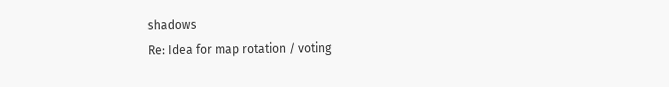shadows
Re: Idea for map rotation / voting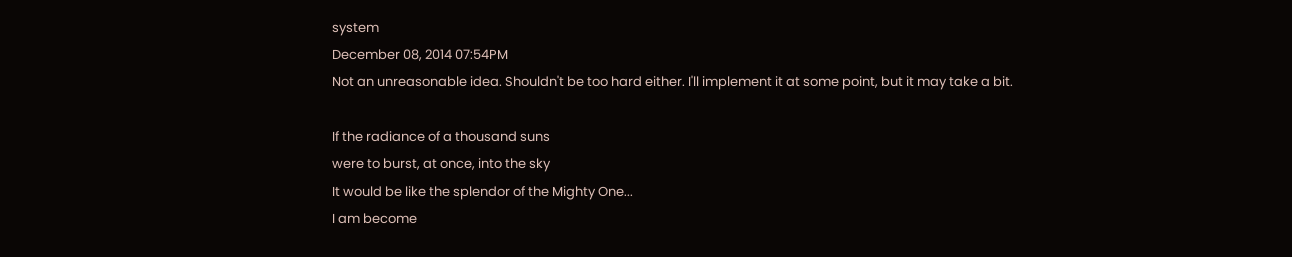system
December 08, 2014 07:54PM
Not an unreasonable idea. Shouldn't be too hard either. I'll implement it at some point, but it may take a bit.

If the radiance of a thousand suns
were to burst, at once, into the sky
It would be like the splendor of the Mighty One...
I am become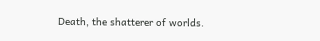Death, the shatterer of worlds.